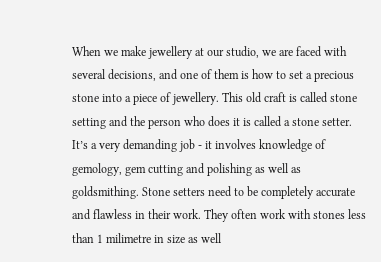When we make jewellery at our studio, we are faced with several decisions, and one of them is how to set a precious stone into a piece of jewellery. This old craft is called stone setting and the person who does it is called a stone setter. It’s a very demanding job - it involves knowledge of gemology, gem cutting and polishing as well as goldsmithing. Stone setters need to be completely accurate and flawless in their work. They often work with stones less than 1 milimetre in size as well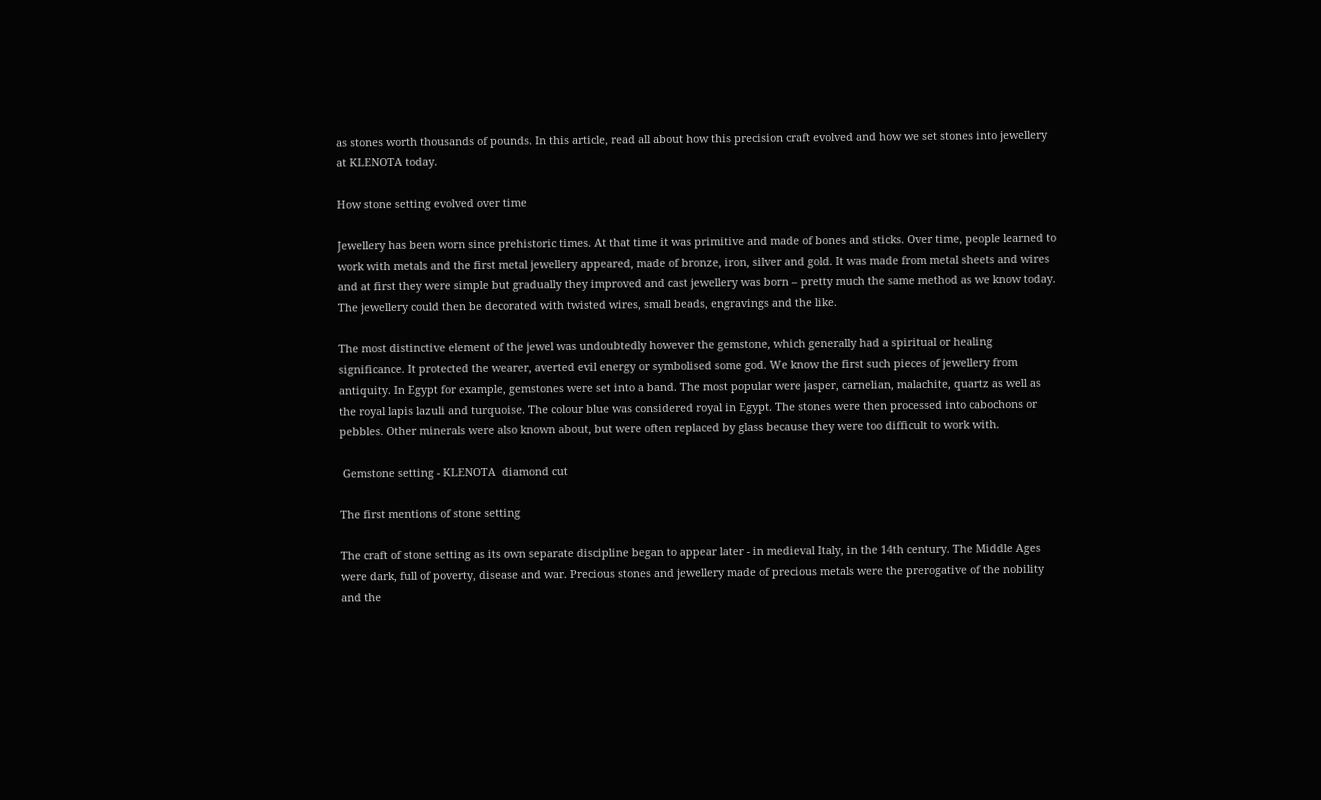as stones worth thousands of pounds. In this article, read all about how this precision craft evolved and how we set stones into jewellery at KLENOTA today.

How stone setting evolved over time

Jewellery has been worn since prehistoric times. At that time it was primitive and made of bones and sticks. Over time, people learned to work with metals and the first metal jewellery appeared, made of bronze, iron, silver and gold. It was made from metal sheets and wires and at first they were simple but gradually they improved and cast jewellery was born – pretty much the same method as we know today. The jewellery could then be decorated with twisted wires, small beads, engravings and the like.

The most distinctive element of the jewel was undoubtedly however the gemstone, which generally had a spiritual or healing significance. It protected the wearer, averted evil energy or symbolised some god. We know the first such pieces of jewellery from antiquity. In Egypt for example, gemstones were set into a band. The most popular were jasper, carnelian, malachite, quartz as well as the royal lapis lazuli and turquoise. The colour blue was considered royal in Egypt. The stones were then processed into cabochons or pebbles. Other minerals were also known about, but were often replaced by glass because they were too difficult to work with.

 Gemstone setting - KLENOTA  diamond cut

The first mentions of stone setting

The craft of stone setting as its own separate discipline began to appear later - in medieval Italy, in the 14th century. The Middle Ages were dark, full of poverty, disease and war. Precious stones and jewellery made of precious metals were the prerogative of the nobility and the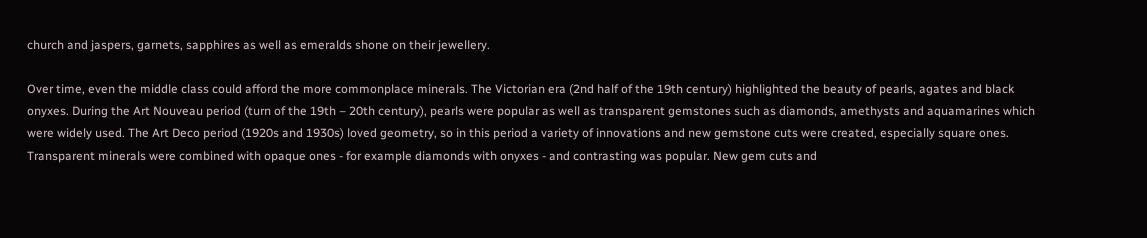church and jaspers, garnets, sapphires as well as emeralds shone on their jewellery.

Over time, even the middle class could afford the more commonplace minerals. The Victorian era (2nd half of the 19th century) highlighted the beauty of pearls, agates and black onyxes. During the Art Nouveau period (turn of the 19th – 20th century), pearls were popular as well as transparent gemstones such as diamonds, amethysts and aquamarines which were widely used. The Art Deco period (1920s and 1930s) loved geometry, so in this period a variety of innovations and new gemstone cuts were created, especially square ones. Transparent minerals were combined with opaque ones - for example diamonds with onyxes - and contrasting was popular. New gem cuts and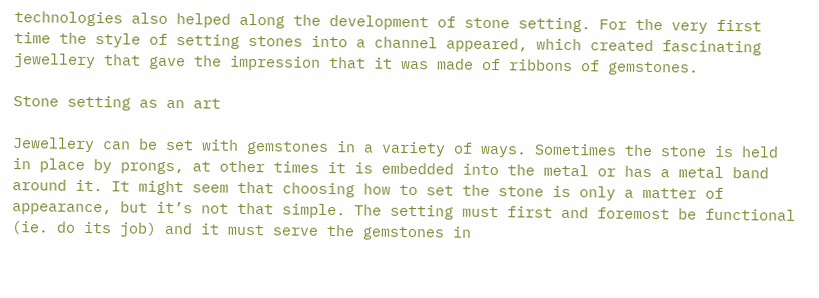technologies also helped along the development of stone setting. For the very first time the style of setting stones into a channel appeared, which created fascinating jewellery that gave the impression that it was made of ribbons of gemstones.

Stone setting as an art

Jewellery can be set with gemstones in a variety of ways. Sometimes the stone is held in place by prongs, at other times it is embedded into the metal or has a metal band around it. It might seem that choosing how to set the stone is only a matter of appearance, but it’s not that simple. The setting must first and foremost be functional (ie. do its job) and it must serve the gemstones in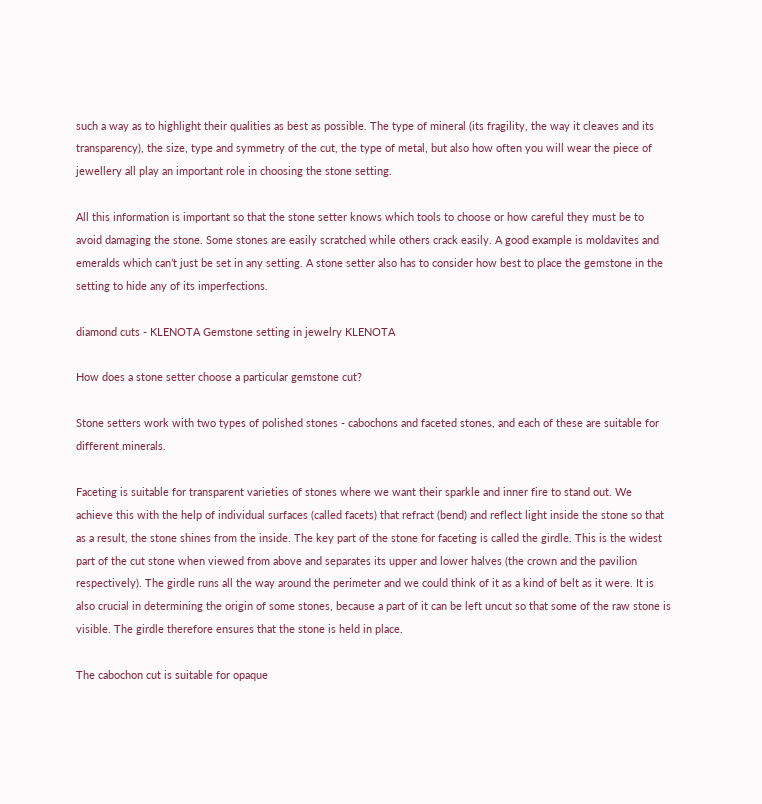such a way as to highlight their qualities as best as possible. The type of mineral (its fragility, the way it cleaves and its transparency), the size, type and symmetry of the cut, the type of metal, but also how often you will wear the piece of jewellery all play an important role in choosing the stone setting.

All this information is important so that the stone setter knows which tools to choose or how careful they must be to avoid damaging the stone. Some stones are easily scratched while others crack easily. A good example is moldavites and emeralds which can’t just be set in any setting. A stone setter also has to consider how best to place the gemstone in the setting to hide any of its imperfections.

diamond cuts - KLENOTA Gemstone setting in jewelry KLENOTA

How does a stone setter choose a particular gemstone cut?

Stone setters work with two types of polished stones - cabochons and faceted stones, and each of these are suitable for different minerals.

Faceting is suitable for transparent varieties of stones where we want their sparkle and inner fire to stand out. We achieve this with the help of individual surfaces (called facets) that refract (bend) and reflect light inside the stone so that as a result, the stone shines from the inside. The key part of the stone for faceting is called the girdle. This is the widest part of the cut stone when viewed from above and separates its upper and lower halves (the crown and the pavilion respectively). The girdle runs all the way around the perimeter and we could think of it as a kind of belt as it were. It is also crucial in determining the origin of some stones, because a part of it can be left uncut so that some of the raw stone is visible. The girdle therefore ensures that the stone is held in place.

The cabochon cut is suitable for opaque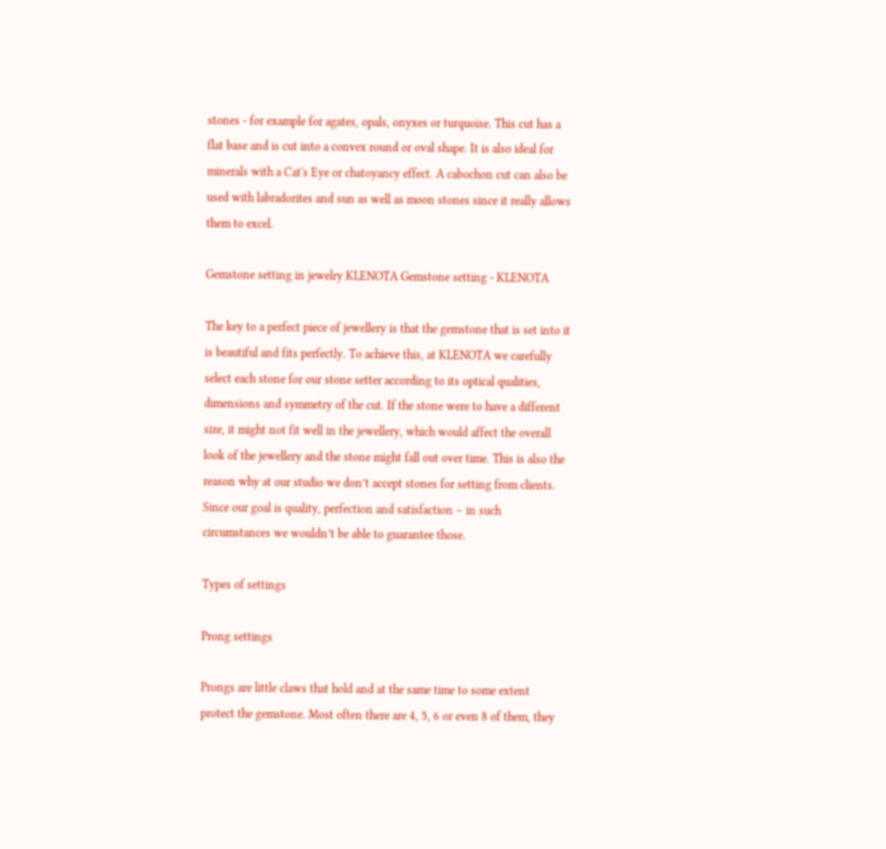stones - for example for agates, opals, onyxes or turquoise. This cut has a flat base and is cut into a convex round or oval shape. It is also ideal for minerals with a Cat's Eye or chatoyancy effect. A cabochon cut can also be used with labradorites and sun as well as moon stones since it really allows them to excel.

Gemstone setting in jewelry KLENOTA Gemstone setting - KLENOTA

The key to a perfect piece of jewellery is that the gemstone that is set into it is beautiful and fits perfectly. To achieve this, at KLENOTA we carefully select each stone for our stone setter according to its optical qualities, dimensions and symmetry of the cut. If the stone were to have a different size, it might not fit well in the jewellery, which would affect the overall look of the jewellery and the stone might fall out over time. This is also the reason why at our studio we don’t accept stones for setting from clients. Since our goal is quality, perfection and satisfaction – in such circumstances we wouldn’t be able to guarantee those.

Types of settings

Prong settings

Prongs are little claws that hold and at the same time to some extent protect the gemstone. Most often there are 4, 5, 6 or even 8 of them, they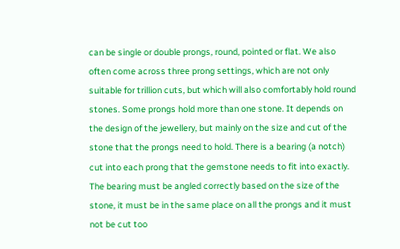can be single or double prongs, round, pointed or flat. We also often come across three prong settings, which are not only suitable for trillion cuts, but which will also comfortably hold round stones. Some prongs hold more than one stone. It depends on the design of the jewellery, but mainly on the size and cut of the stone that the prongs need to hold. There is a bearing (a notch) cut into each prong that the gemstone needs to fit into exactly. The bearing must be angled correctly based on the size of the stone, it must be in the same place on all the prongs and it must not be cut too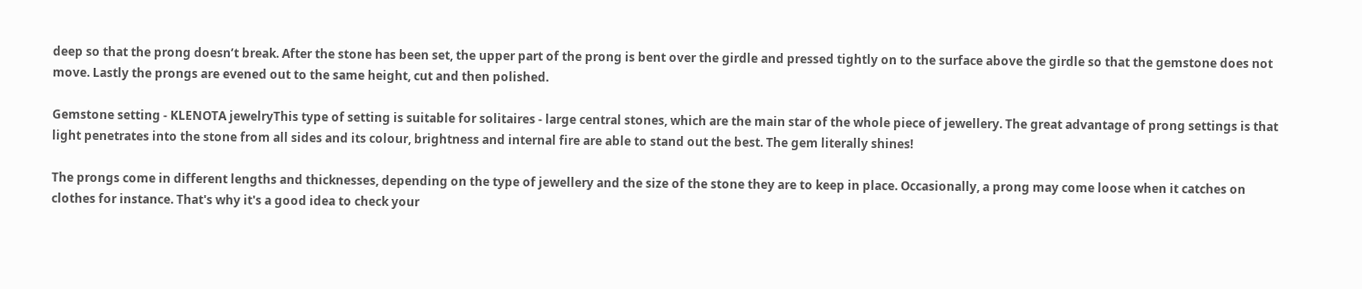deep so that the prong doesn’t break. After the stone has been set, the upper part of the prong is bent over the girdle and pressed tightly on to the surface above the girdle so that the gemstone does not move. Lastly the prongs are evened out to the same height, cut and then polished.

Gemstone setting - KLENOTA jewelryThis type of setting is suitable for solitaires - large central stones, which are the main star of the whole piece of jewellery. The great advantage of prong settings is that light penetrates into the stone from all sides and its colour, brightness and internal fire are able to stand out the best. The gem literally shines!

The prongs come in different lengths and thicknesses, depending on the type of jewellery and the size of the stone they are to keep in place. Occasionally, a prong may come loose when it catches on clothes for instance. That's why it's a good idea to check your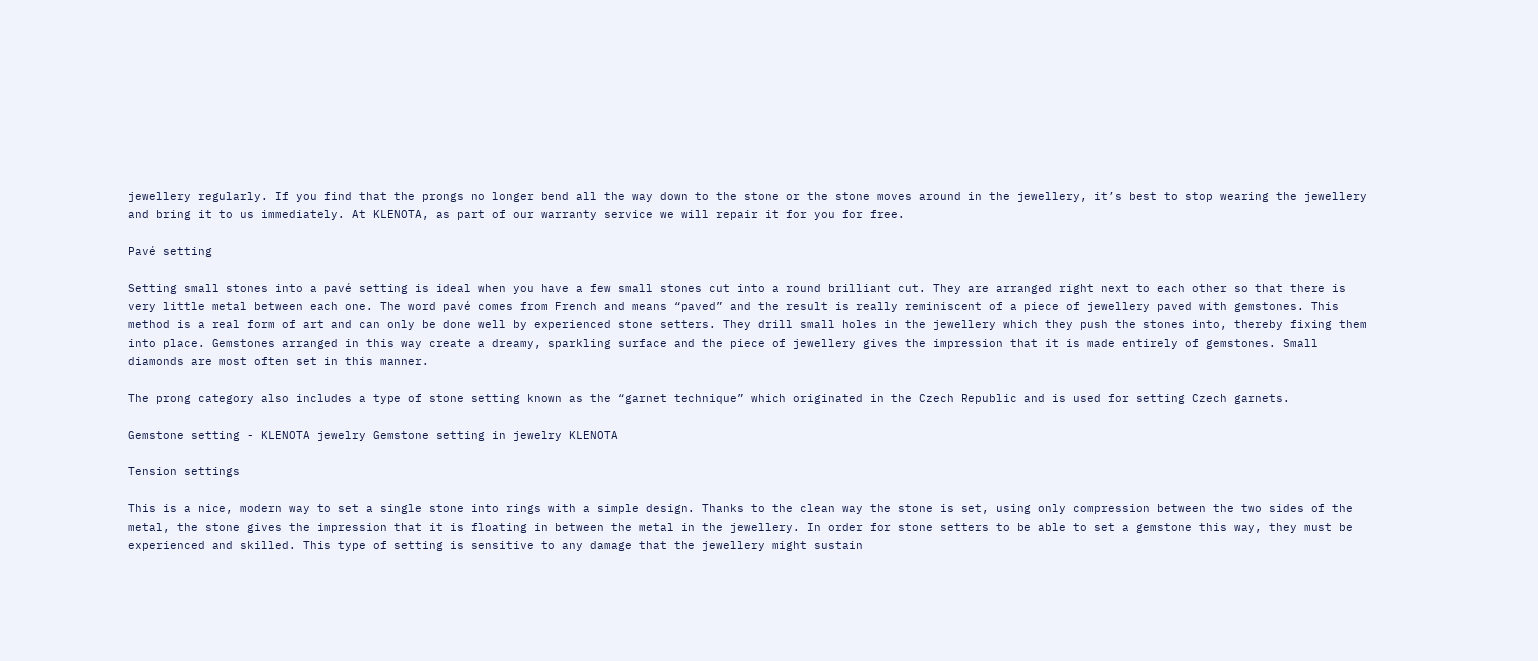jewellery regularly. If you find that the prongs no longer bend all the way down to the stone or the stone moves around in the jewellery, it’s best to stop wearing the jewellery and bring it to us immediately. At KLENOTA, as part of our warranty service we will repair it for you for free.

Pavé setting

Setting small stones into a pavé setting is ideal when you have a few small stones cut into a round brilliant cut. They are arranged right next to each other so that there is very little metal between each one. The word pavé comes from French and means “paved” and the result is really reminiscent of a piece of jewellery paved with gemstones. This method is a real form of art and can only be done well by experienced stone setters. They drill small holes in the jewellery which they push the stones into, thereby fixing them into place. Gemstones arranged in this way create a dreamy, sparkling surface and the piece of jewellery gives the impression that it is made entirely of gemstones. Small diamonds are most often set in this manner.

The prong category also includes a type of stone setting known as the “garnet technique” which originated in the Czech Republic and is used for setting Czech garnets.

Gemstone setting - KLENOTA jewelry Gemstone setting in jewelry KLENOTA

Tension settings

This is a nice, modern way to set a single stone into rings with a simple design. Thanks to the clean way the stone is set, using only compression between the two sides of the metal, the stone gives the impression that it is floating in between the metal in the jewellery. In order for stone setters to be able to set a gemstone this way, they must be experienced and skilled. This type of setting is sensitive to any damage that the jewellery might sustain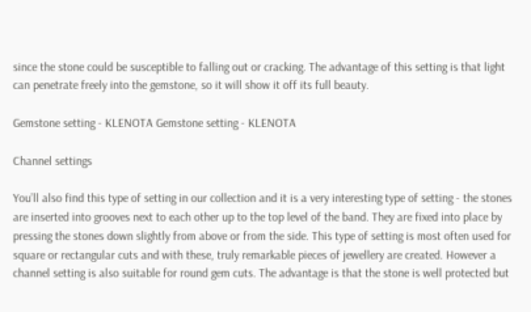since the stone could be susceptible to falling out or cracking. The advantage of this setting is that light can penetrate freely into the gemstone, so it will show it off its full beauty.

Gemstone setting - KLENOTA Gemstone setting - KLENOTA

Channel settings

You’ll also find this type of setting in our collection and it is a very interesting type of setting - the stones are inserted into grooves next to each other up to the top level of the band. They are fixed into place by pressing the stones down slightly from above or from the side. This type of setting is most often used for square or rectangular cuts and with these, truly remarkable pieces of jewellery are created. However a channel setting is also suitable for round gem cuts. The advantage is that the stone is well protected but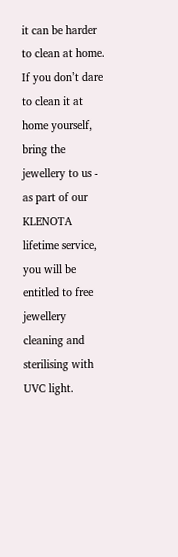it can be harder to clean at home. If you don’t dare to clean it at home yourself, bring the jewellery to us - as part of our KLENOTA lifetime service, you will be entitled to free jewellery cleaning and sterilising with UVC light.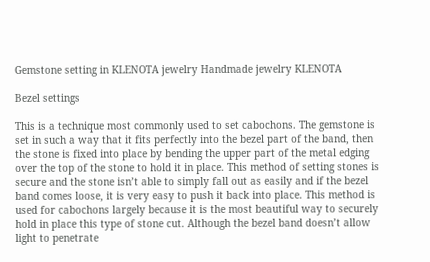Gemstone setting in KLENOTA jewelry Handmade jewelry KLENOTA

Bezel settings

This is a technique most commonly used to set cabochons. The gemstone is set in such a way that it fits perfectly into the bezel part of the band, then the stone is fixed into place by bending the upper part of the metal edging over the top of the stone to hold it in place. This method of setting stones is secure and the stone isn’t able to simply fall out as easily and if the bezel band comes loose, it is very easy to push it back into place. This method is used for cabochons largely because it is the most beautiful way to securely hold in place this type of stone cut. Although the bezel band doesn’t allow light to penetrate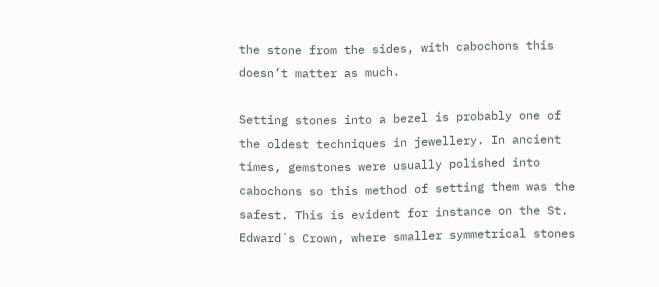the stone from the sides, with cabochons this doesn’t matter as much.

Setting stones into a bezel is probably one of the oldest techniques in jewellery. In ancient times, gemstones were usually polished into cabochons so this method of setting them was the safest. This is evident for instance on the St. Edward´s Crown, where smaller symmetrical stones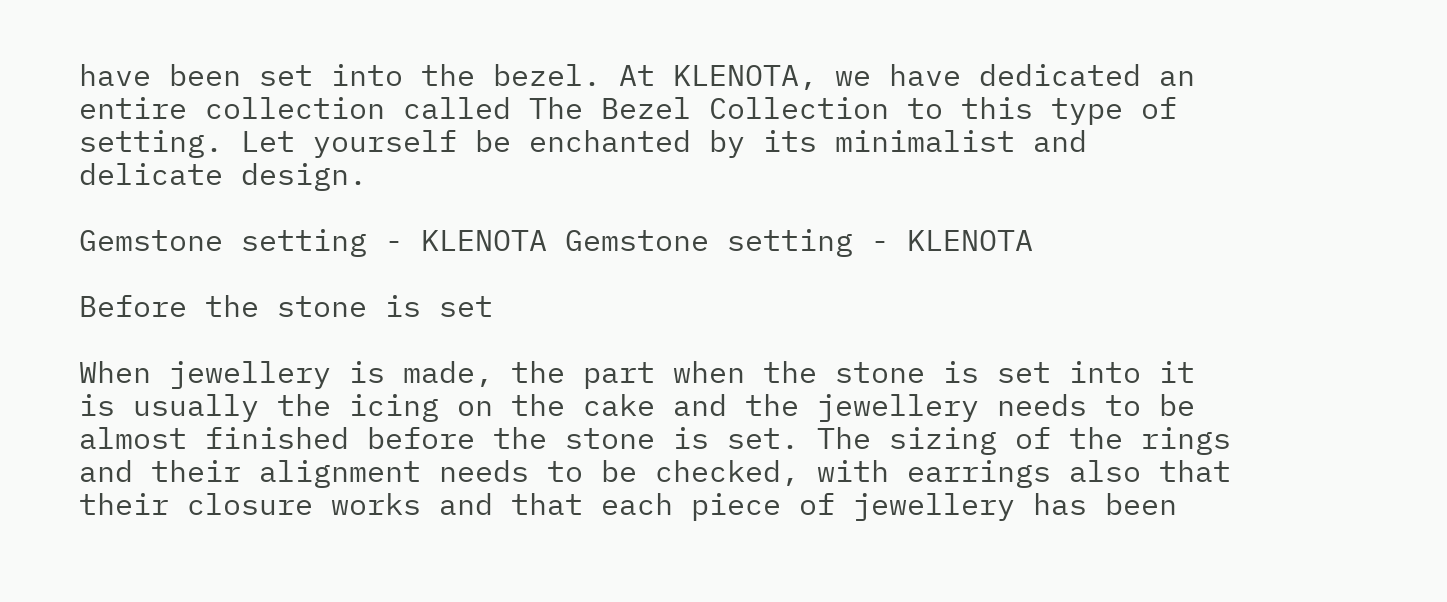have been set into the bezel. At KLENOTA, we have dedicated an entire collection called The Bezel Collection to this type of setting. Let yourself be enchanted by its minimalist and delicate design.

Gemstone setting - KLENOTA Gemstone setting - KLENOTA

Before the stone is set

When jewellery is made, the part when the stone is set into it is usually the icing on the cake and the jewellery needs to be almost finished before the stone is set. The sizing of the rings and their alignment needs to be checked, with earrings also that their closure works and that each piece of jewellery has been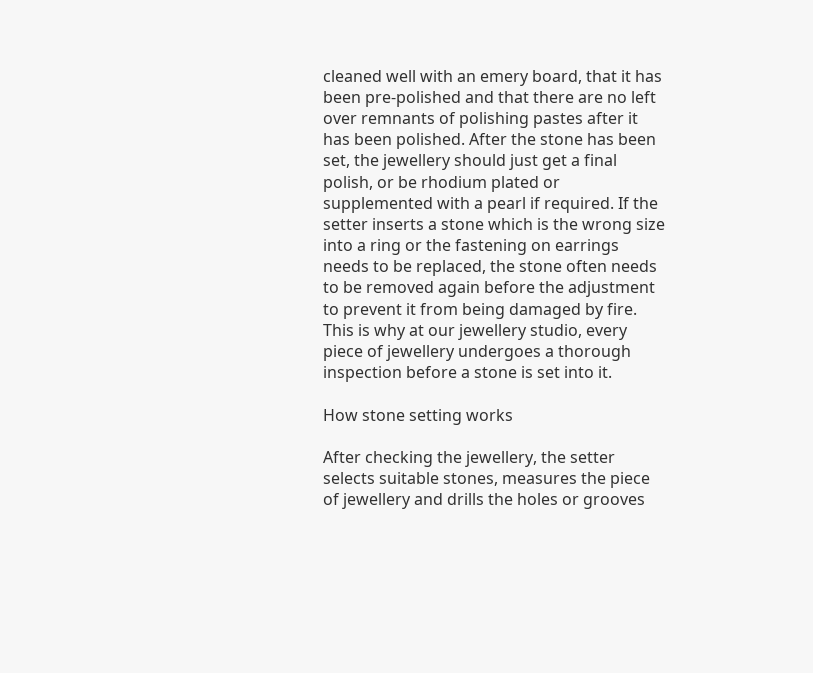cleaned well with an emery board, that it has been pre-polished and that there are no left over remnants of polishing pastes after it has been polished. After the stone has been set, the jewellery should just get a final polish, or be rhodium plated or supplemented with a pearl if required. If the setter inserts a stone which is the wrong size into a ring or the fastening on earrings needs to be replaced, the stone often needs to be removed again before the adjustment to prevent it from being damaged by fire. This is why at our jewellery studio, every piece of jewellery undergoes a thorough inspection before a stone is set into it.

How stone setting works

After checking the jewellery, the setter selects suitable stones, measures the piece of jewellery and drills the holes or grooves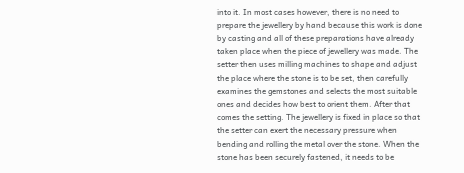into it. In most cases however, there is no need to prepare the jewellery by hand because this work is done by casting and all of these preparations have already taken place when the piece of jewellery was made. The setter then uses milling machines to shape and adjust the place where the stone is to be set, then carefully examines the gemstones and selects the most suitable ones and decides how best to orient them. After that comes the setting. The jewellery is fixed in place so that the setter can exert the necessary pressure when bending and rolling the metal over the stone. When the stone has been securely fastened, it needs to be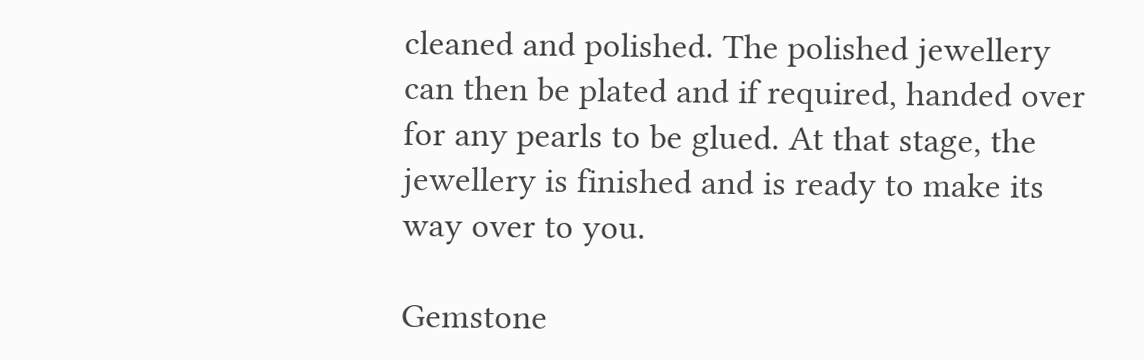cleaned and polished. The polished jewellery can then be plated and if required, handed over for any pearls to be glued. At that stage, the jewellery is finished and is ready to make its way over to you.

Gemstone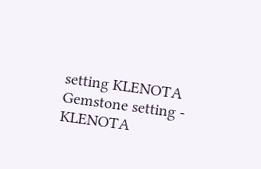setting KLENOTA Gemstone setting - KLENOTA